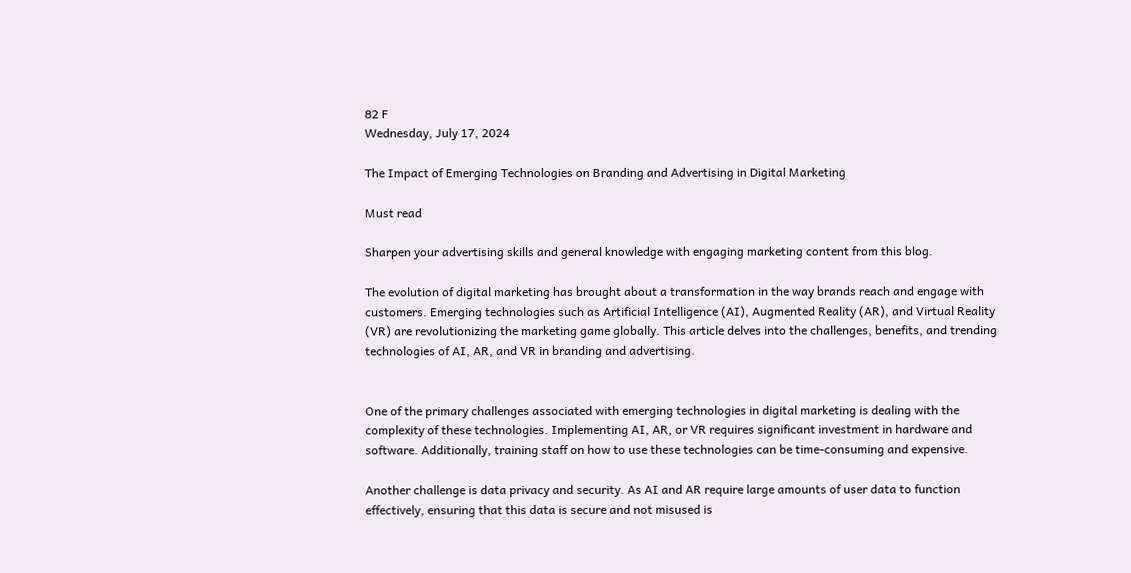82 F
Wednesday, July 17, 2024

The Impact of Emerging Technologies on Branding and Advertising in Digital Marketing

Must read

Sharpen your advertising skills and general knowledge with engaging marketing content from this blog.

The evolution of digital marketing has brought about a transformation in the way brands reach and engage with customers. Emerging technologies such as Artificial Intelligence (AI), Augmented Reality (AR), and Virtual Reality (VR) are revolutionizing the marketing game globally. This article delves into the challenges, benefits, and trending technologies of AI, AR, and VR in branding and advertising.


One of the primary challenges associated with emerging technologies in digital marketing is dealing with the complexity of these technologies. Implementing AI, AR, or VR requires significant investment in hardware and software. Additionally, training staff on how to use these technologies can be time-consuming and expensive.

Another challenge is data privacy and security. As AI and AR require large amounts of user data to function effectively, ensuring that this data is secure and not misused is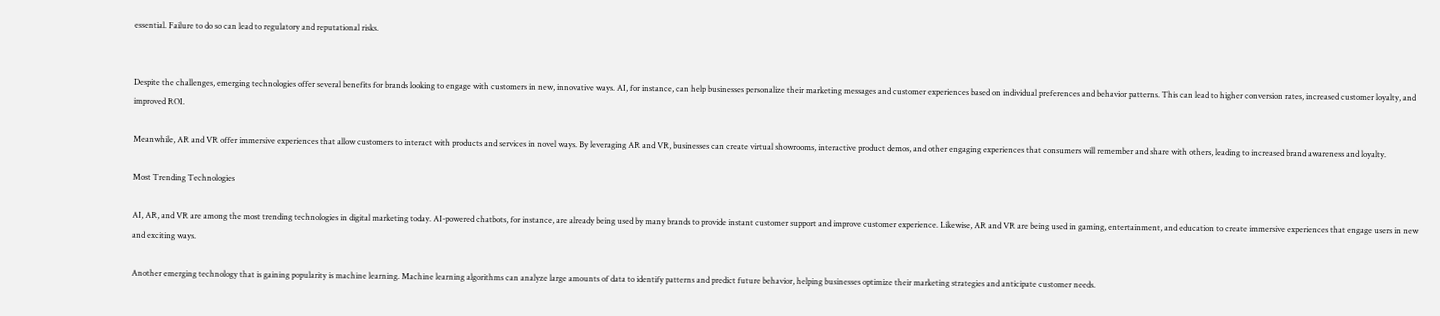essential. Failure to do so can lead to regulatory and reputational risks.


Despite the challenges, emerging technologies offer several benefits for brands looking to engage with customers in new, innovative ways. AI, for instance, can help businesses personalize their marketing messages and customer experiences based on individual preferences and behavior patterns. This can lead to higher conversion rates, increased customer loyalty, and improved ROI.

Meanwhile, AR and VR offer immersive experiences that allow customers to interact with products and services in novel ways. By leveraging AR and VR, businesses can create virtual showrooms, interactive product demos, and other engaging experiences that consumers will remember and share with others, leading to increased brand awareness and loyalty.

Most Trending Technologies

AI, AR, and VR are among the most trending technologies in digital marketing today. AI-powered chatbots, for instance, are already being used by many brands to provide instant customer support and improve customer experience. Likewise, AR and VR are being used in gaming, entertainment, and education to create immersive experiences that engage users in new and exciting ways.

Another emerging technology that is gaining popularity is machine learning. Machine learning algorithms can analyze large amounts of data to identify patterns and predict future behavior, helping businesses optimize their marketing strategies and anticipate customer needs.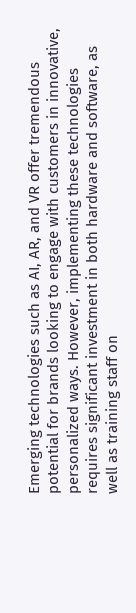Emerging technologies such as AI, AR, and VR offer tremendous potential for brands looking to engage with customers in innovative, personalized ways. However, implementing these technologies requires significant investment in both hardware and software, as well as training staff on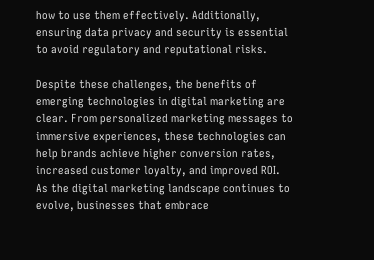how to use them effectively. Additionally, ensuring data privacy and security is essential to avoid regulatory and reputational risks.

Despite these challenges, the benefits of emerging technologies in digital marketing are clear. From personalized marketing messages to immersive experiences, these technologies can help brands achieve higher conversion rates, increased customer loyalty, and improved ROI. As the digital marketing landscape continues to evolve, businesses that embrace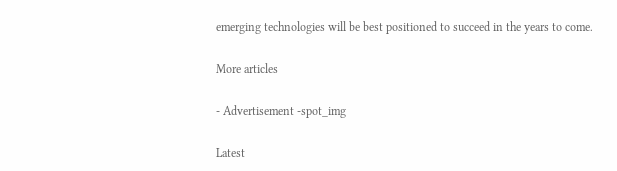emerging technologies will be best positioned to succeed in the years to come.

More articles

- Advertisement -spot_img

Latest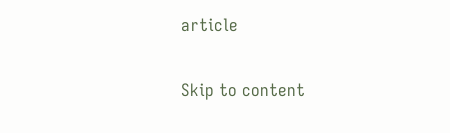article

Skip to content